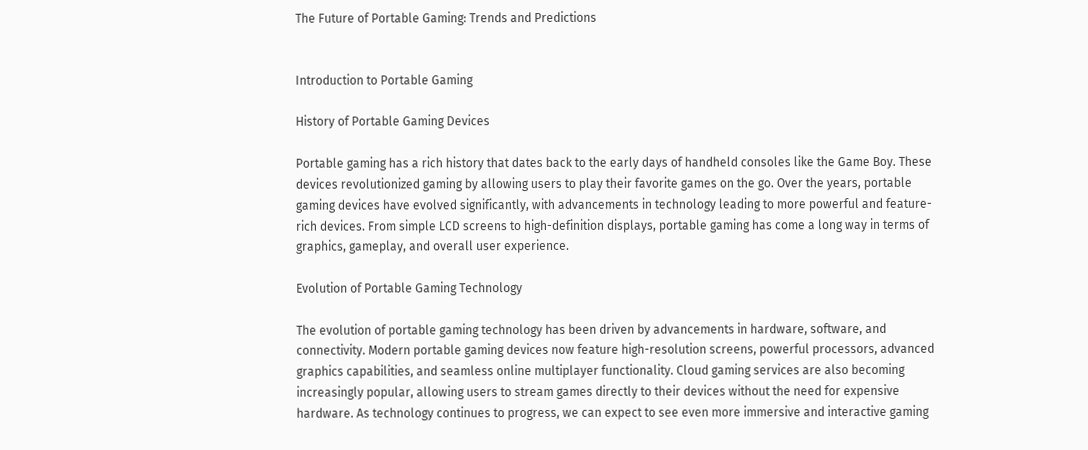The Future of Portable Gaming: Trends and Predictions


Introduction to Portable Gaming

History of Portable Gaming Devices

Portable gaming has a rich history that dates back to the early days of handheld consoles like the Game Boy. These devices revolutionized gaming by allowing users to play their favorite games on the go. Over the years, portable gaming devices have evolved significantly, with advancements in technology leading to more powerful and feature-rich devices. From simple LCD screens to high-definition displays, portable gaming has come a long way in terms of graphics, gameplay, and overall user experience.

Evolution of Portable Gaming Technology

The evolution of portable gaming technology has been driven by advancements in hardware, software, and connectivity. Modern portable gaming devices now feature high-resolution screens, powerful processors, advanced graphics capabilities, and seamless online multiplayer functionality. Cloud gaming services are also becoming increasingly popular, allowing users to stream games directly to their devices without the need for expensive hardware. As technology continues to progress, we can expect to see even more immersive and interactive gaming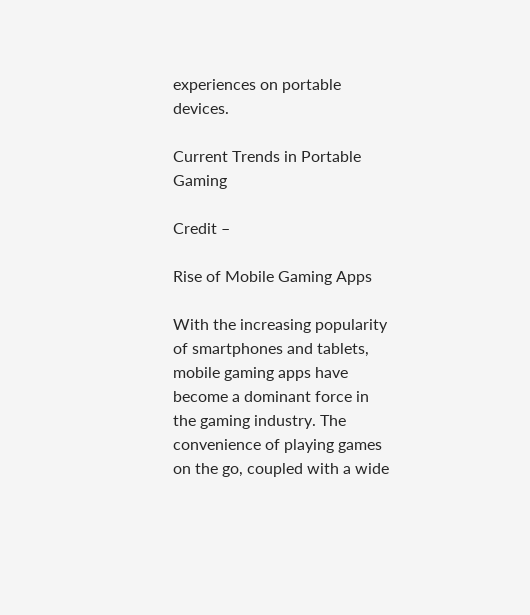experiences on portable devices.

Current Trends in Portable Gaming

Credit –

Rise of Mobile Gaming Apps

With the increasing popularity of smartphones and tablets, mobile gaming apps have become a dominant force in the gaming industry. The convenience of playing games on the go, coupled with a wide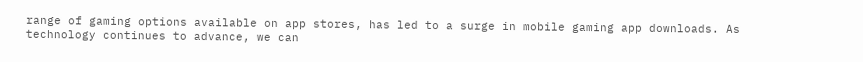range of gaming options available on app stores, has led to a surge in mobile gaming app downloads. As technology continues to advance, we can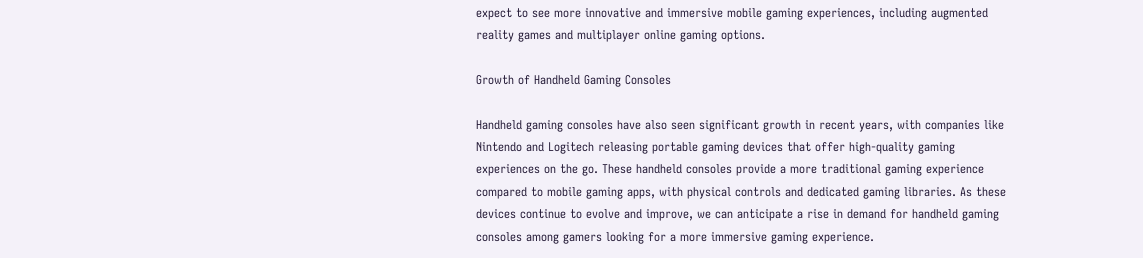expect to see more innovative and immersive mobile gaming experiences, including augmented reality games and multiplayer online gaming options.

Growth of Handheld Gaming Consoles

Handheld gaming consoles have also seen significant growth in recent years, with companies like Nintendo and Logitech releasing portable gaming devices that offer high-quality gaming experiences on the go. These handheld consoles provide a more traditional gaming experience compared to mobile gaming apps, with physical controls and dedicated gaming libraries. As these devices continue to evolve and improve, we can anticipate a rise in demand for handheld gaming consoles among gamers looking for a more immersive gaming experience.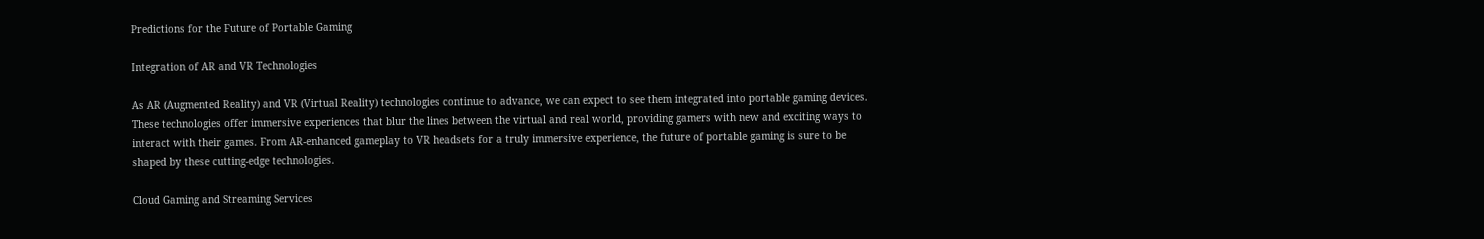Predictions for the Future of Portable Gaming

Integration of AR and VR Technologies

As AR (Augmented Reality) and VR (Virtual Reality) technologies continue to advance, we can expect to see them integrated into portable gaming devices. These technologies offer immersive experiences that blur the lines between the virtual and real world, providing gamers with new and exciting ways to interact with their games. From AR-enhanced gameplay to VR headsets for a truly immersive experience, the future of portable gaming is sure to be shaped by these cutting-edge technologies.

Cloud Gaming and Streaming Services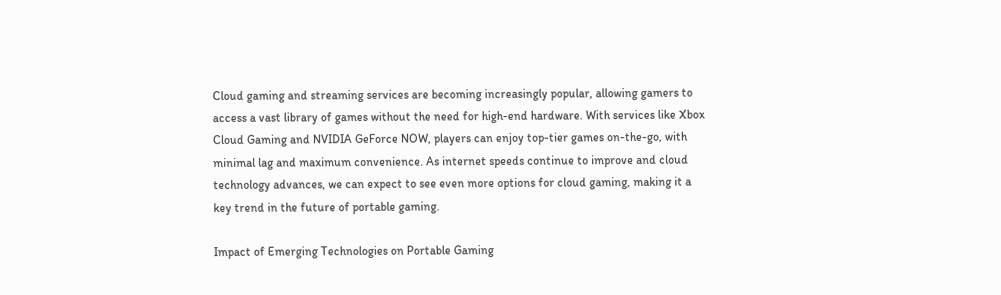Cloud gaming and streaming services are becoming increasingly popular, allowing gamers to access a vast library of games without the need for high-end hardware. With services like Xbox Cloud Gaming and NVIDIA GeForce NOW, players can enjoy top-tier games on-the-go, with minimal lag and maximum convenience. As internet speeds continue to improve and cloud technology advances, we can expect to see even more options for cloud gaming, making it a key trend in the future of portable gaming.

Impact of Emerging Technologies on Portable Gaming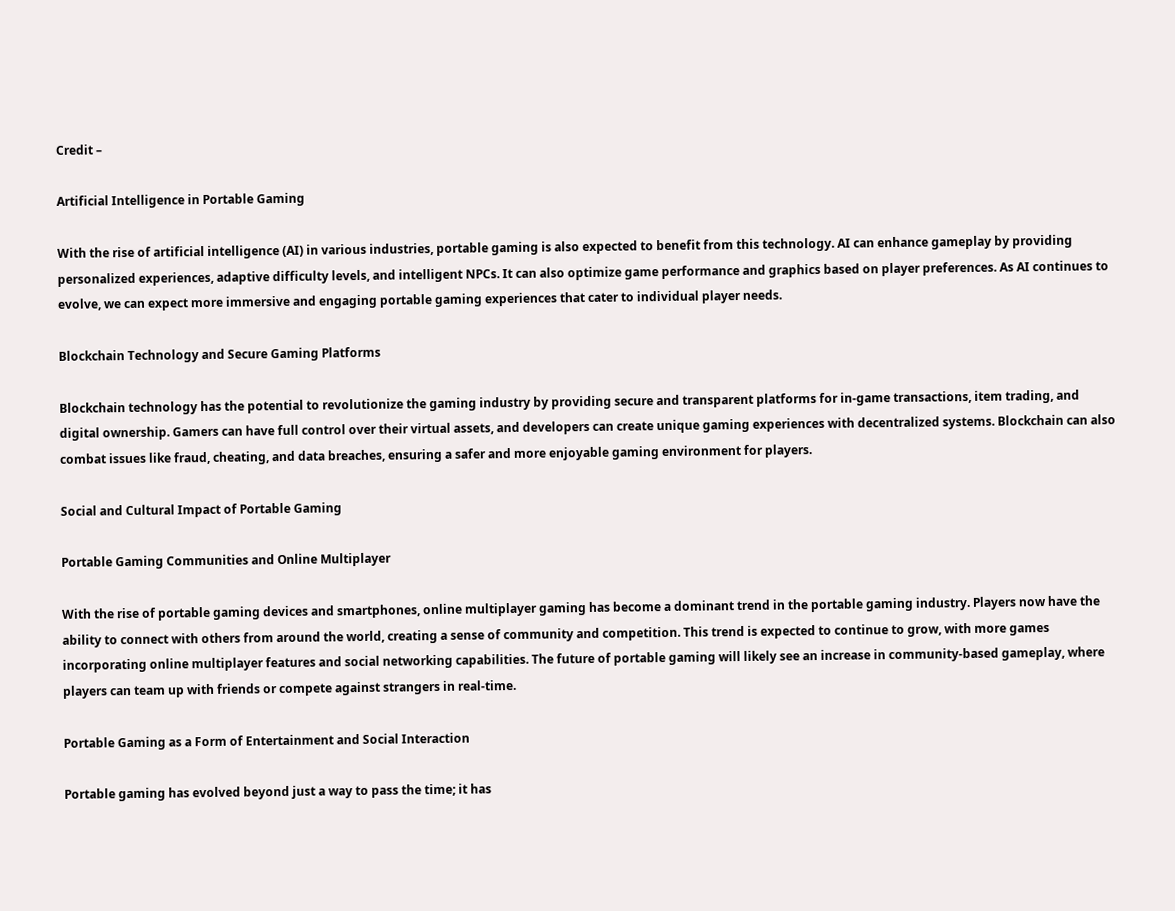Credit –

Artificial Intelligence in Portable Gaming

With the rise of artificial intelligence (AI) in various industries, portable gaming is also expected to benefit from this technology. AI can enhance gameplay by providing personalized experiences, adaptive difficulty levels, and intelligent NPCs. It can also optimize game performance and graphics based on player preferences. As AI continues to evolve, we can expect more immersive and engaging portable gaming experiences that cater to individual player needs.

Blockchain Technology and Secure Gaming Platforms

Blockchain technology has the potential to revolutionize the gaming industry by providing secure and transparent platforms for in-game transactions, item trading, and digital ownership. Gamers can have full control over their virtual assets, and developers can create unique gaming experiences with decentralized systems. Blockchain can also combat issues like fraud, cheating, and data breaches, ensuring a safer and more enjoyable gaming environment for players.

Social and Cultural Impact of Portable Gaming

Portable Gaming Communities and Online Multiplayer

With the rise of portable gaming devices and smartphones, online multiplayer gaming has become a dominant trend in the portable gaming industry. Players now have the ability to connect with others from around the world, creating a sense of community and competition. This trend is expected to continue to grow, with more games incorporating online multiplayer features and social networking capabilities. The future of portable gaming will likely see an increase in community-based gameplay, where players can team up with friends or compete against strangers in real-time.

Portable Gaming as a Form of Entertainment and Social Interaction

Portable gaming has evolved beyond just a way to pass the time; it has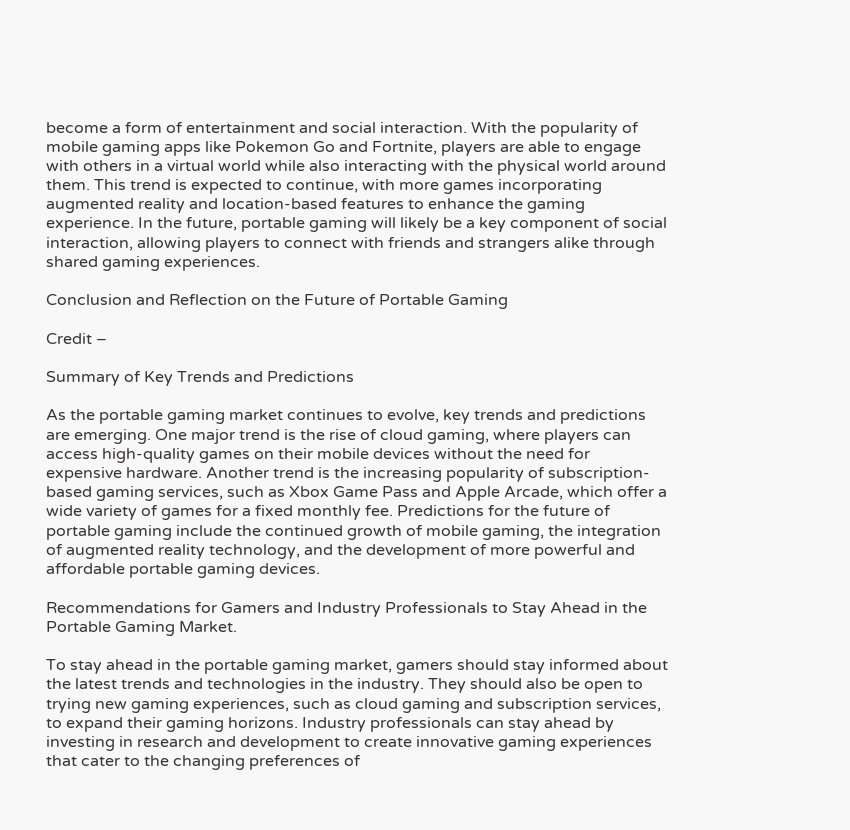become a form of entertainment and social interaction. With the popularity of mobile gaming apps like Pokemon Go and Fortnite, players are able to engage with others in a virtual world while also interacting with the physical world around them. This trend is expected to continue, with more games incorporating augmented reality and location-based features to enhance the gaming experience. In the future, portable gaming will likely be a key component of social interaction, allowing players to connect with friends and strangers alike through shared gaming experiences.

Conclusion and Reflection on the Future of Portable Gaming

Credit –

Summary of Key Trends and Predictions

As the portable gaming market continues to evolve, key trends and predictions are emerging. One major trend is the rise of cloud gaming, where players can access high-quality games on their mobile devices without the need for expensive hardware. Another trend is the increasing popularity of subscription-based gaming services, such as Xbox Game Pass and Apple Arcade, which offer a wide variety of games for a fixed monthly fee. Predictions for the future of portable gaming include the continued growth of mobile gaming, the integration of augmented reality technology, and the development of more powerful and affordable portable gaming devices.

Recommendations for Gamers and Industry Professionals to Stay Ahead in the Portable Gaming Market.

To stay ahead in the portable gaming market, gamers should stay informed about the latest trends and technologies in the industry. They should also be open to trying new gaming experiences, such as cloud gaming and subscription services, to expand their gaming horizons. Industry professionals can stay ahead by investing in research and development to create innovative gaming experiences that cater to the changing preferences of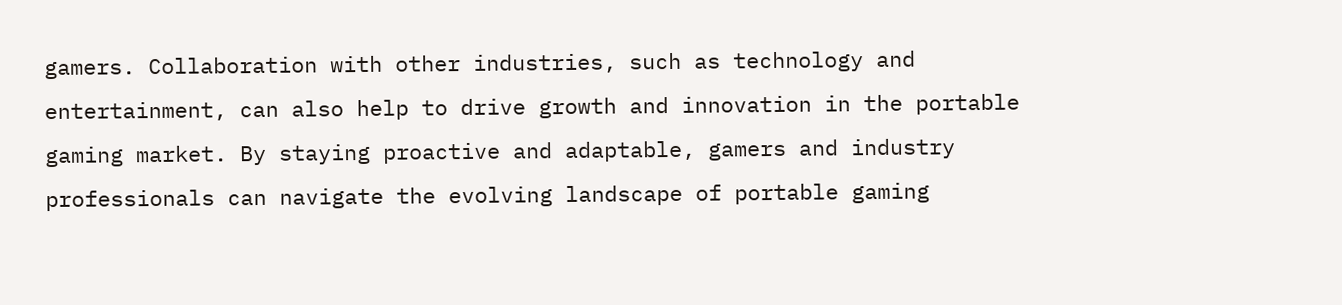gamers. Collaboration with other industries, such as technology and entertainment, can also help to drive growth and innovation in the portable gaming market. By staying proactive and adaptable, gamers and industry professionals can navigate the evolving landscape of portable gaming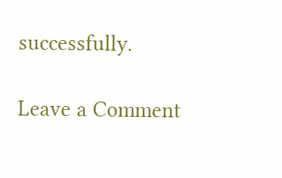successfully.

Leave a Comment